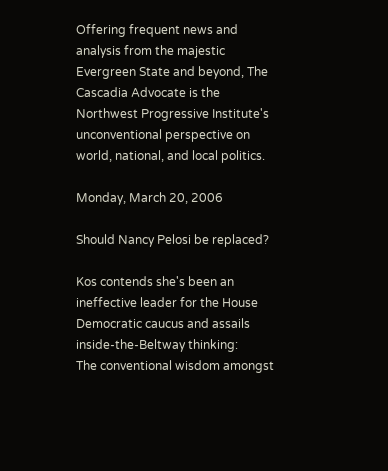Offering frequent news and analysis from the majestic Evergreen State and beyond, The Cascadia Advocate is the Northwest Progressive Institute's unconventional perspective on world, national, and local politics.

Monday, March 20, 2006

Should Nancy Pelosi be replaced?

Kos contends she's been an ineffective leader for the House Democratic caucus and assails inside-the-Beltway thinking:
The conventional wisdom amongst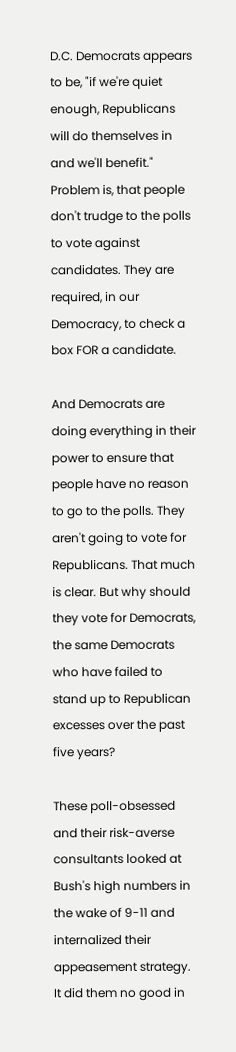D.C. Democrats appears to be, "if we're quiet enough, Republicans will do themselves in and we'll benefit." Problem is, that people don't trudge to the polls to vote against candidates. They are required, in our Democracy, to check a box FOR a candidate.

And Democrats are doing everything in their power to ensure that people have no reason to go to the polls. They aren't going to vote for Republicans. That much is clear. But why should they vote for Democrats, the same Democrats who have failed to stand up to Republican excesses over the past five years?

These poll-obsessed and their risk-averse consultants looked at Bush's high numbers in the wake of 9-11 and internalized their appeasement strategy. It did them no good in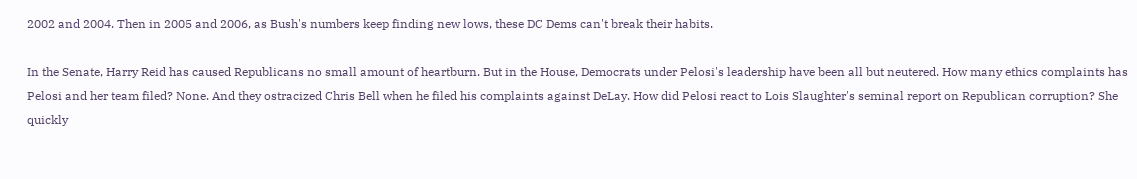2002 and 2004. Then in 2005 and 2006, as Bush's numbers keep finding new lows, these DC Dems can't break their habits.

In the Senate, Harry Reid has caused Republicans no small amount of heartburn. But in the House, Democrats under Pelosi's leadership have been all but neutered. How many ethics complaints has Pelosi and her team filed? None. And they ostracized Chris Bell when he filed his complaints against DeLay. How did Pelosi react to Lois Slaughter's seminal report on Republican corruption? She quickly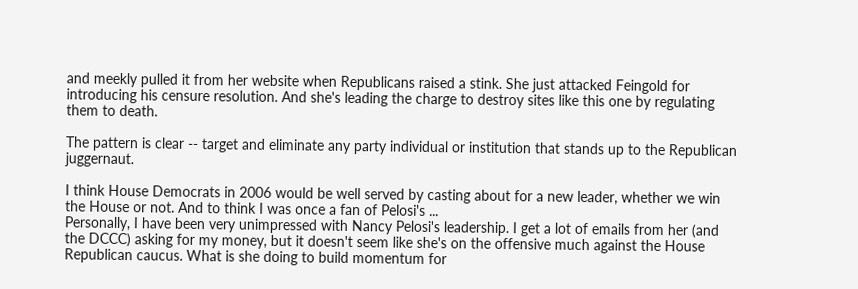and meekly pulled it from her website when Republicans raised a stink. She just attacked Feingold for introducing his censure resolution. And she's leading the charge to destroy sites like this one by regulating them to death.

The pattern is clear -- target and eliminate any party individual or institution that stands up to the Republican juggernaut.

I think House Democrats in 2006 would be well served by casting about for a new leader, whether we win the House or not. And to think I was once a fan of Pelosi's ...
Personally, I have been very unimpressed with Nancy Pelosi's leadership. I get a lot of emails from her (and the DCCC) asking for my money, but it doesn't seem like she's on the offensive much against the House Republican caucus. What is she doing to build momentum for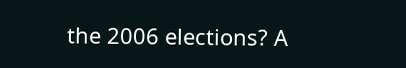the 2006 elections? A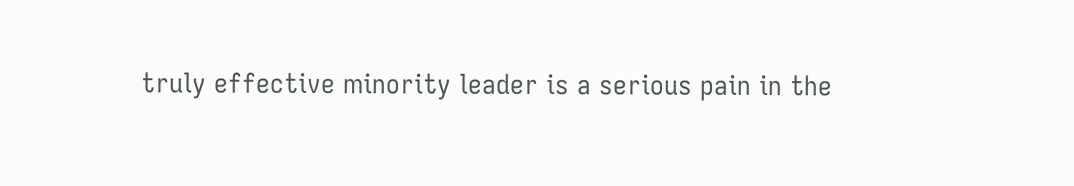truly effective minority leader is a serious pain in the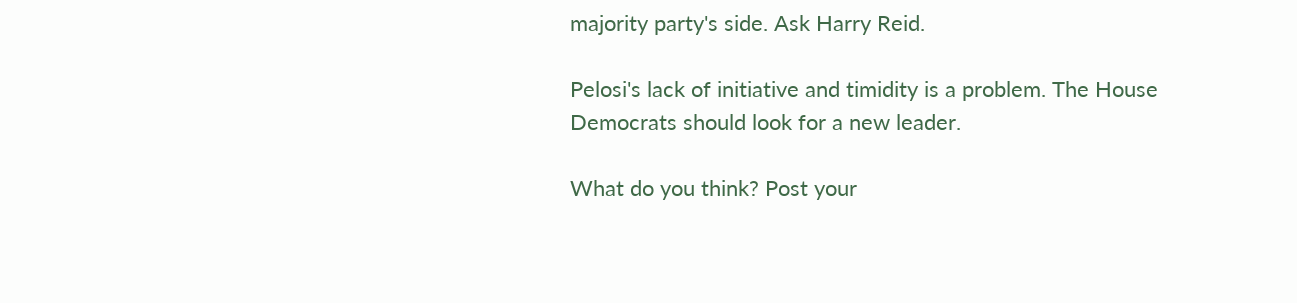majority party's side. Ask Harry Reid.

Pelosi's lack of initiative and timidity is a problem. The House Democrats should look for a new leader.

What do you think? Post your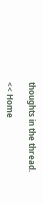thoughts in the thread.

<< Home